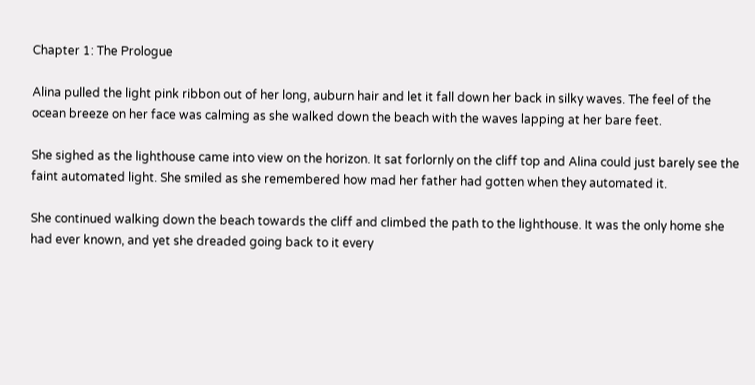Chapter 1: The Prologue

Alina pulled the light pink ribbon out of her long, auburn hair and let it fall down her back in silky waves. The feel of the ocean breeze on her face was calming as she walked down the beach with the waves lapping at her bare feet.

She sighed as the lighthouse came into view on the horizon. It sat forlornly on the cliff top and Alina could just barely see the faint automated light. She smiled as she remembered how mad her father had gotten when they automated it.

She continued walking down the beach towards the cliff and climbed the path to the lighthouse. It was the only home she had ever known, and yet she dreaded going back to it every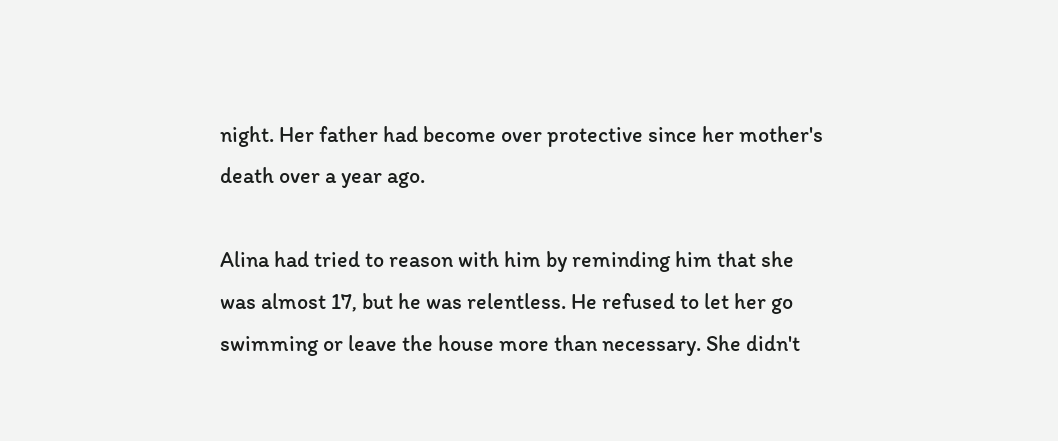night. Her father had become over protective since her mother's death over a year ago.

Alina had tried to reason with him by reminding him that she was almost 17, but he was relentless. He refused to let her go swimming or leave the house more than necessary. She didn't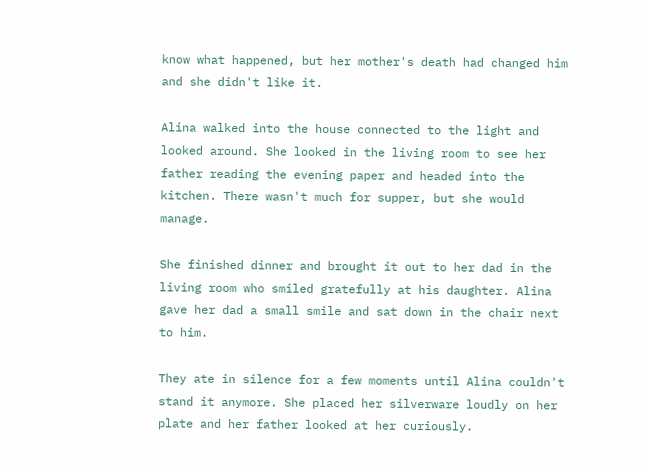know what happened, but her mother's death had changed him and she didn't like it.

Alina walked into the house connected to the light and looked around. She looked in the living room to see her father reading the evening paper and headed into the kitchen. There wasn't much for supper, but she would manage.

She finished dinner and brought it out to her dad in the living room who smiled gratefully at his daughter. Alina gave her dad a small smile and sat down in the chair next to him.

They ate in silence for a few moments until Alina couldn't stand it anymore. She placed her silverware loudly on her plate and her father looked at her curiously.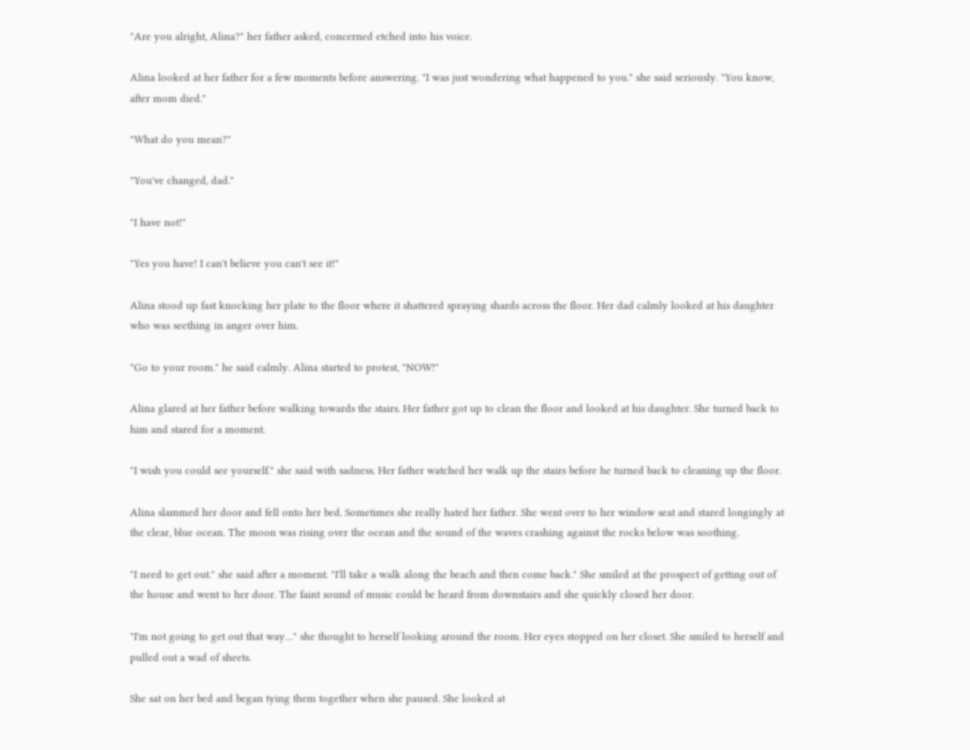"Are you alright, Alina?" her father asked, concerned etched into his voice.

Alina looked at her father for a few moments before answering. "I was just wondering what happened to you." she said seriously. "You know, after mom died."

"What do you mean?"

"You've changed, dad."

"I have not!"

"Yes you have! I can't believe you can't see it!"

Alina stood up fast knocking her plate to the floor where it shattered spraying shards across the floor. Her dad calmly looked at his daughter who was seething in anger over him.

"Go to your room." he said calmly. Alina started to protest, "NOW!"

Alina glared at her father before walking towards the stairs. Her father got up to clean the floor and looked at his daughter. She turned back to him and stared for a moment.

"I wish you could see yourself." she said with sadness. Her father watched her walk up the stairs before he turned back to cleaning up the floor.

Alina slammed her door and fell onto her bed. Sometimes she really hated her father. She went over to her window seat and stared longingly at the clear, blue ocean. The moon was rising over the ocean and the sound of the waves crashing against the rocks below was soothing.

"I need to get out." she said after a moment. "I'll take a walk along the beach and then come back." She smiled at the prospect of getting out of the house and went to her door. The faint sound of music could be heard from downstairs and she quickly closed her door.

"I'm not going to get out that way…" she thought to herself looking around the room. Her eyes stopped on her closet. She smiled to herself and pulled out a wad of sheets.

She sat on her bed and began tying them together when she paused. She looked at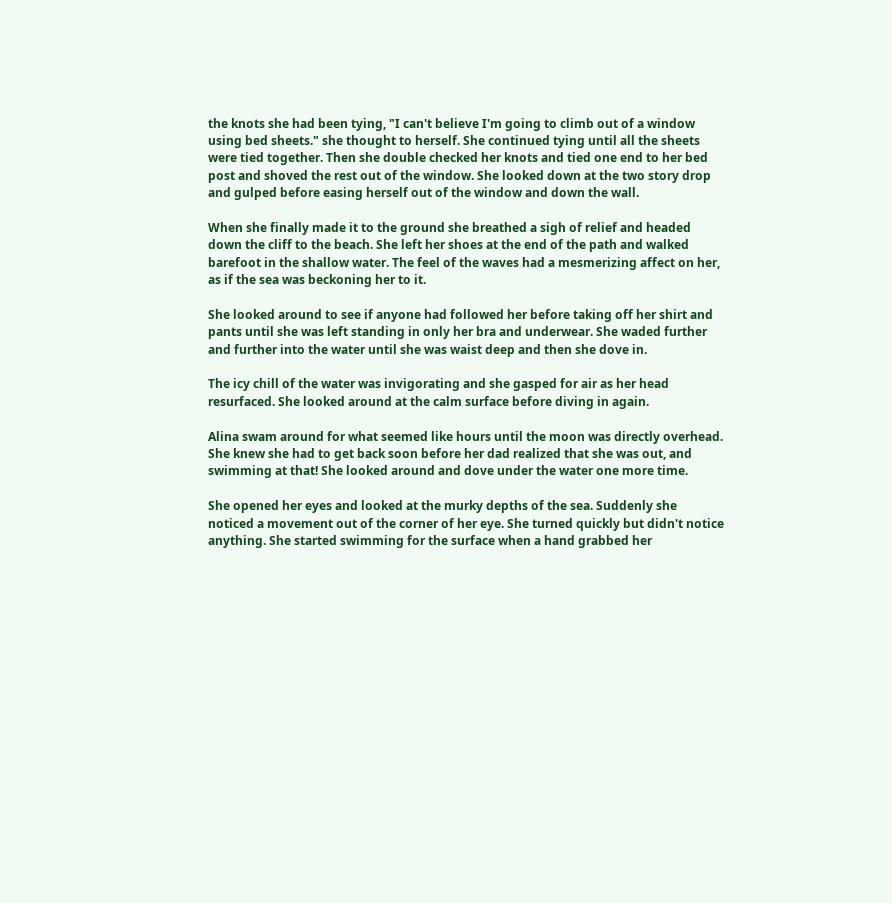the knots she had been tying, "I can't believe I'm going to climb out of a window using bed sheets." she thought to herself. She continued tying until all the sheets were tied together. Then she double checked her knots and tied one end to her bed post and shoved the rest out of the window. She looked down at the two story drop and gulped before easing herself out of the window and down the wall.

When she finally made it to the ground she breathed a sigh of relief and headed down the cliff to the beach. She left her shoes at the end of the path and walked barefoot in the shallow water. The feel of the waves had a mesmerizing affect on her, as if the sea was beckoning her to it.

She looked around to see if anyone had followed her before taking off her shirt and pants until she was left standing in only her bra and underwear. She waded further and further into the water until she was waist deep and then she dove in.

The icy chill of the water was invigorating and she gasped for air as her head resurfaced. She looked around at the calm surface before diving in again.

Alina swam around for what seemed like hours until the moon was directly overhead. She knew she had to get back soon before her dad realized that she was out, and swimming at that! She looked around and dove under the water one more time.

She opened her eyes and looked at the murky depths of the sea. Suddenly she noticed a movement out of the corner of her eye. She turned quickly but didn't notice anything. She started swimming for the surface when a hand grabbed her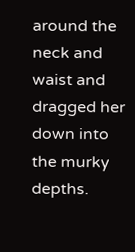around the neck and waist and dragged her down into the murky depths.